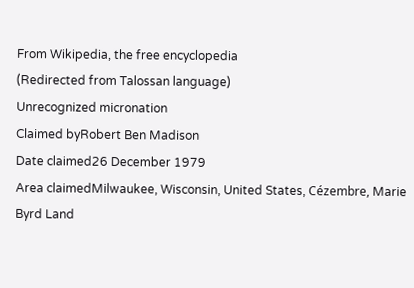From Wikipedia, the free encyclopedia
(Redirected from Talossan language)
Unrecognized micronation
Claimed byRobert Ben Madison
Date claimed26 December 1979
Area claimedMilwaukee, Wisconsin, United States, Cézembre, Marie Byrd Land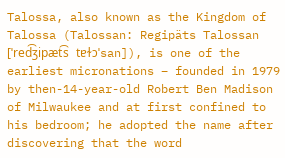Talossa, also known as the Kingdom of Talossa (Talossan: Regipäts Talossan [ˈred͡ʒipæt͡s tɐɫɔˈsan]), is one of the earliest micronations – founded in 1979 by then-14-year-old Robert Ben Madison of Milwaukee and at first confined to his bedroom; he adopted the name after discovering that the word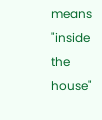means "inside the house"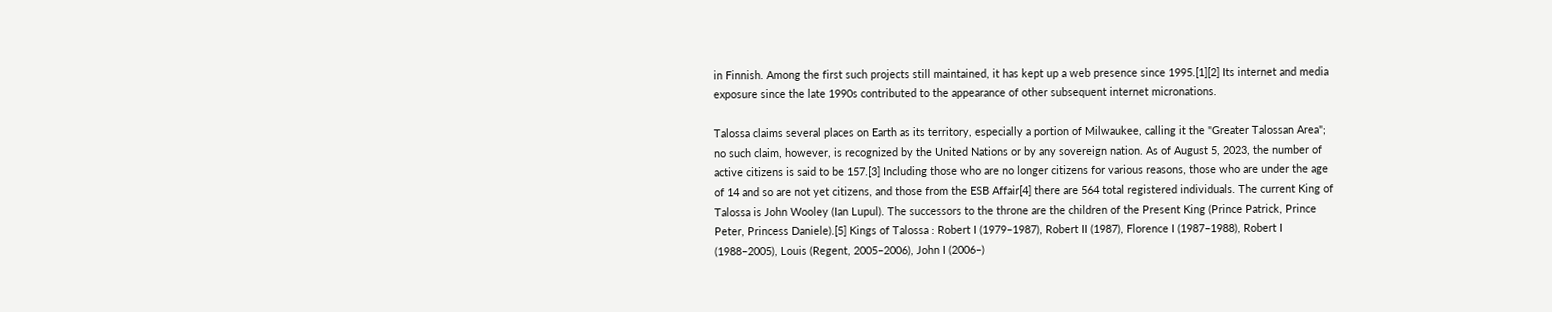in Finnish. Among the first such projects still maintained, it has kept up a web presence since 1995.[1][2] Its internet and media exposure since the late 1990s contributed to the appearance of other subsequent internet micronations.

Talossa claims several places on Earth as its territory, especially a portion of Milwaukee, calling it the "Greater Talossan Area"; no such claim, however, is recognized by the United Nations or by any sovereign nation. As of August 5, 2023, the number of active citizens is said to be 157.[3] Including those who are no longer citizens for various reasons, those who are under the age of 14 and so are not yet citizens, and those from the ESB Affair[4] there are 564 total registered individuals. The current King of Talossa is John Wooley (Ian Lupul). The successors to the throne are the children of the Present King (Prince Patrick, Prince Peter, Princess Daniele).[5] Kings of Talossa : Robert I (1979–1987), Robert II (1987), Florence I (1987–1988), Robert I (1988–2005), Louis (Regent, 2005–2006), John I (2006–)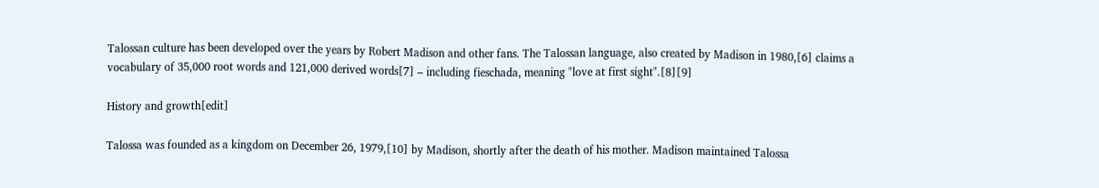Talossan culture has been developed over the years by Robert Madison and other fans. The Talossan language, also created by Madison in 1980,[6] claims a vocabulary of 35,000 root words and 121,000 derived words[7] – including fieschada, meaning "love at first sight".[8][9]

History and growth[edit]

Talossa was founded as a kingdom on December 26, 1979,[10] by Madison, shortly after the death of his mother. Madison maintained Talossa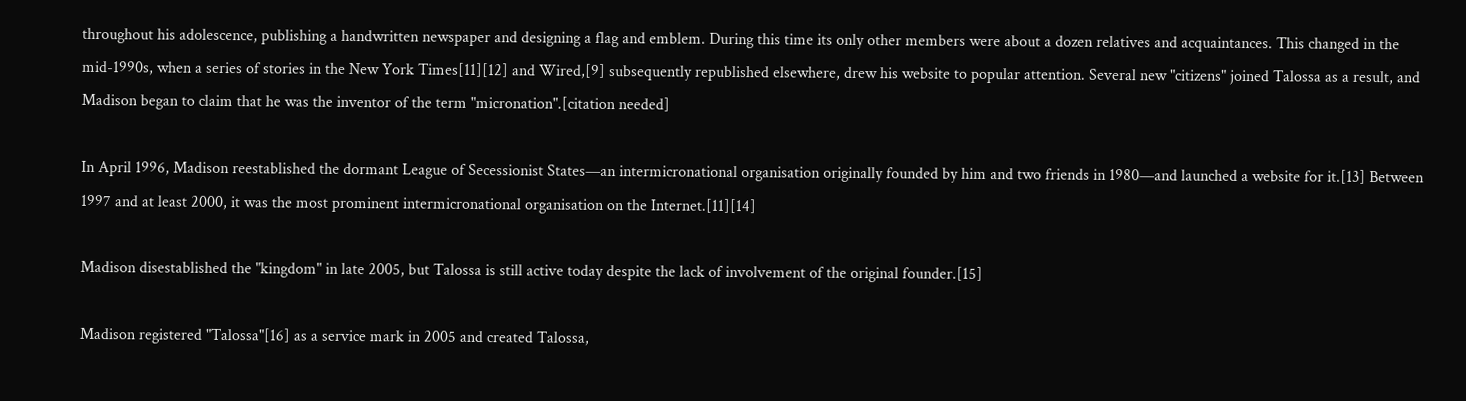throughout his adolescence, publishing a handwritten newspaper and designing a flag and emblem. During this time its only other members were about a dozen relatives and acquaintances. This changed in the mid-1990s, when a series of stories in the New York Times[11][12] and Wired,[9] subsequently republished elsewhere, drew his website to popular attention. Several new "citizens" joined Talossa as a result, and Madison began to claim that he was the inventor of the term "micronation".[citation needed]

In April 1996, Madison reestablished the dormant League of Secessionist States—an intermicronational organisation originally founded by him and two friends in 1980—and launched a website for it.[13] Between 1997 and at least 2000, it was the most prominent intermicronational organisation on the Internet.[11][14]

Madison disestablished the "kingdom" in late 2005, but Talossa is still active today despite the lack of involvement of the original founder.[15]

Madison registered "Talossa"[16] as a service mark in 2005 and created Talossa,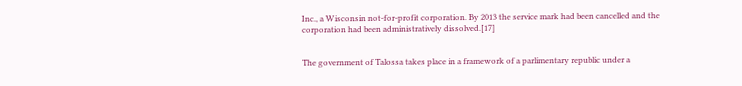Inc., a Wisconsin not-for-profit corporation. By 2013 the service mark had been cancelled and the corporation had been administratively dissolved.[17]


The government of Talossa takes place in a framework of a parlimentary republic under a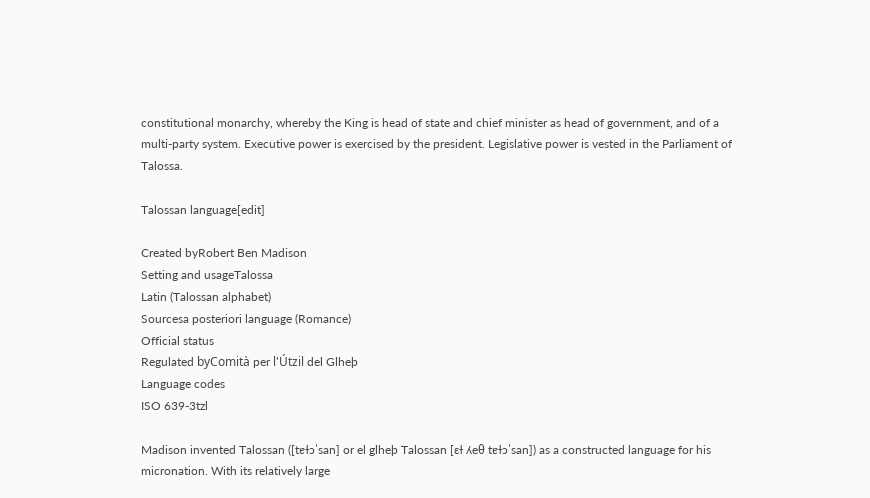constitutional monarchy, whereby the King is head of state and chief minister as head of government, and of a multi-party system. Executive power is exercised by the president. Legislative power is vested in the Parliament of Talossa.

Talossan language[edit]

Created byRobert Ben Madison
Setting and usageTalossa
Latin (Talossan alphabet)
Sourcesa posteriori language (Romance)
Official status
Regulated byComità per l'Útzil del Glheþ
Language codes
ISO 639-3tzl

Madison invented Talossan ([tɐɫɔˈsan] or el glheþ Talossan [ɛɫ ʎeθ tɐɫɔˈsan]) as a constructed language for his micronation. With its relatively large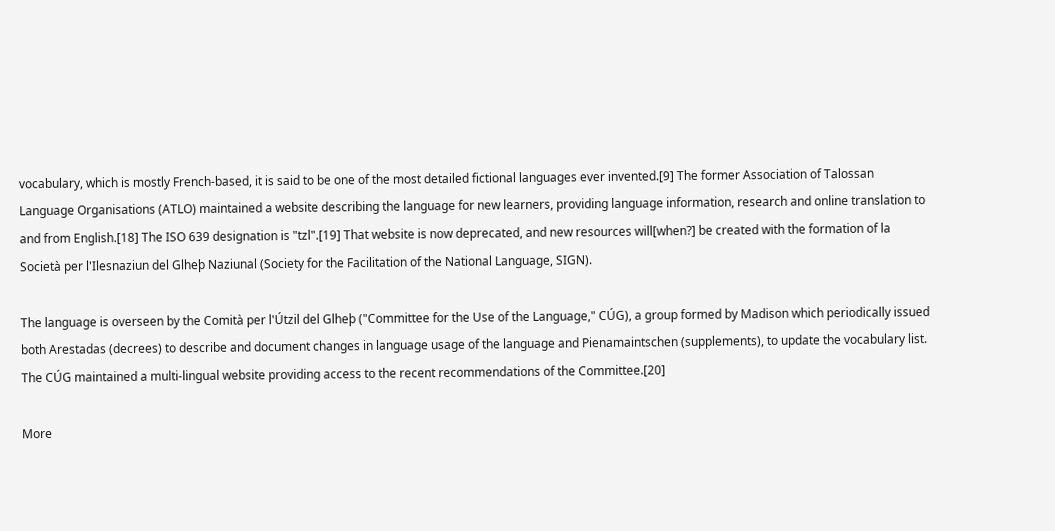vocabulary, which is mostly French-based, it is said to be one of the most detailed fictional languages ever invented.[9] The former Association of Talossan Language Organisations (ATLO) maintained a website describing the language for new learners, providing language information, research and online translation to and from English.[18] The ISO 639 designation is "tzl".[19] That website is now deprecated, and new resources will[when?] be created with the formation of la Società per l'Ilesnaziun del Glheþ Naziunal (Society for the Facilitation of the National Language, SIGN).

The language is overseen by the Comità per l'Útzil del Glheþ ("Committee for the Use of the Language," CÚG), a group formed by Madison which periodically issued both Arestadas (decrees) to describe and document changes in language usage of the language and Pienamaintschen (supplements), to update the vocabulary list. The CÚG maintained a multi-lingual website providing access to the recent recommendations of the Committee.[20]

More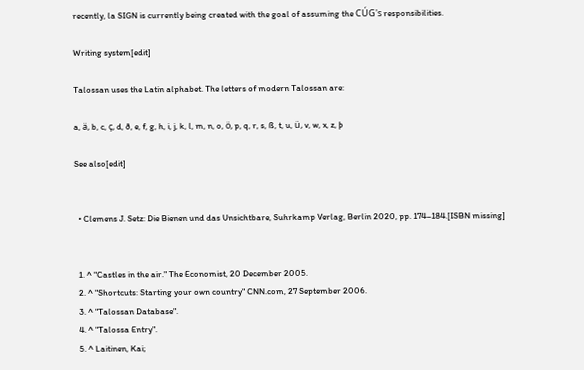recently, la SIGN is currently being created with the goal of assuming the CÚG's responsibilities.

Writing system[edit]

Talossan uses the Latin alphabet. The letters of modern Talossan are:

a, ä, b, c, ç, d, ð, e, f, g, h, i, j, k, l, m, n, o, ö, p, q, r, s, ß, t, u, ü, v, w, x, z, þ

See also[edit]


  • Clemens J. Setz: Die Bienen und das Unsichtbare, Suhrkamp Verlag, Berlin 2020, pp. 174–184.[ISBN missing]


  1. ^ "Castles in the air." The Economist, 20 December 2005.
  2. ^ "Shortcuts: Starting your own country" CNN.com, 27 September 2006.
  3. ^ "Talossan Database".
  4. ^ "Talossa Entry".
  5. ^ Laitinen, Kai;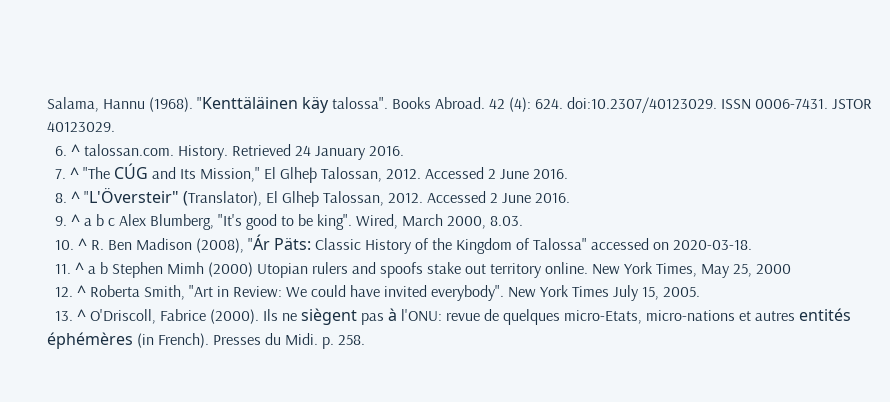Salama, Hannu (1968). "Kenttäläinen käy talossa". Books Abroad. 42 (4): 624. doi:10.2307/40123029. ISSN 0006-7431. JSTOR 40123029.
  6. ^ talossan.com. History. Retrieved 24 January 2016.
  7. ^ "The CÚG and Its Mission," El Glheþ Talossan, 2012. Accessed 2 June 2016.
  8. ^ "L'Översteir" (Translator), El Glheþ Talossan, 2012. Accessed 2 June 2016.
  9. ^ a b c Alex Blumberg, "It's good to be king". Wired, March 2000, 8.03.
  10. ^ R. Ben Madison (2008), "Ár Päts: Classic History of the Kingdom of Talossa" accessed on 2020-03-18.
  11. ^ a b Stephen Mimh (2000) Utopian rulers and spoofs stake out territory online. New York Times, May 25, 2000
  12. ^ Roberta Smith, "Art in Review: We could have invited everybody". New York Times July 15, 2005.
  13. ^ O'Driscoll, Fabrice (2000). Ils ne siègent pas à l'ONU: revue de quelques micro-Etats, micro-nations et autres entités éphémères (in French). Presses du Midi. p. 258.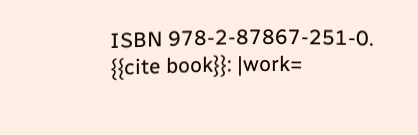ISBN 978-2-87867-251-0. {{cite book}}: |work=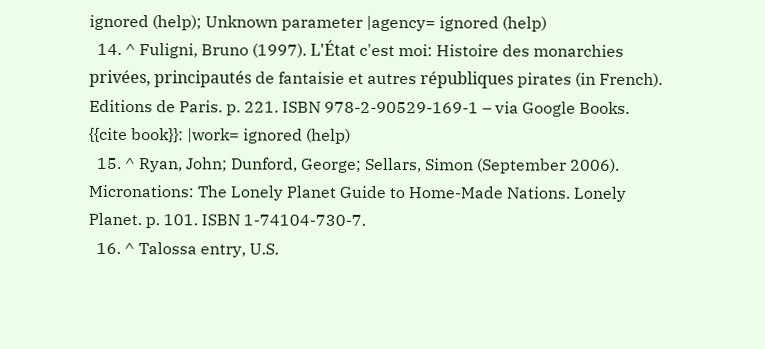ignored (help); Unknown parameter |agency= ignored (help)
  14. ^ Fuligni, Bruno (1997). L'État c'est moi: Histoire des monarchies privées, principautés de fantaisie et autres républiques pirates (in French). Editions de Paris. p. 221. ISBN 978-2-90529-169-1 – via Google Books. {{cite book}}: |work= ignored (help)
  15. ^ Ryan, John; Dunford, George; Sellars, Simon (September 2006). Micronations: The Lonely Planet Guide to Home-Made Nations. Lonely Planet. p. 101. ISBN 1-74104-730-7.
  16. ^ Talossa entry, U.S.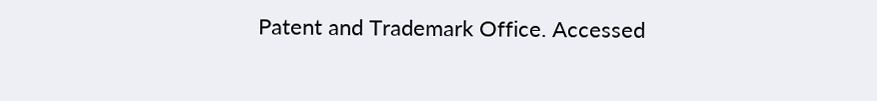Patent and Trademark Office. Accessed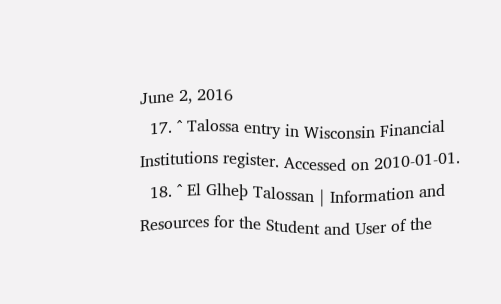June 2, 2016
  17. ^ Talossa entry in Wisconsin Financial Institutions register. Accessed on 2010-01-01.
  18. ^ El Glheþ Talossan | Information and Resources for the Student and User of the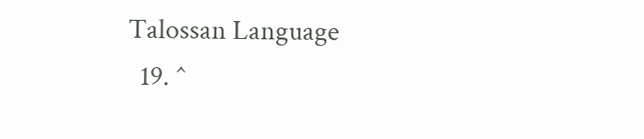Talossan Language
  19. ^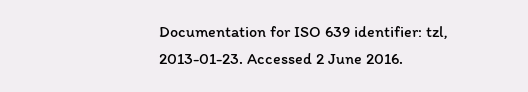Documentation for ISO 639 identifier: tzl, 2013-01-23. Accessed 2 June 2016.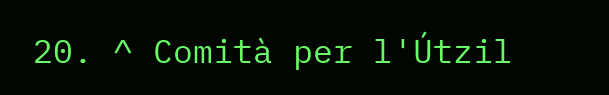20. ^ Comità per l'Útzil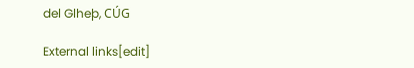del Glheþ, CÚG

External links[edit]